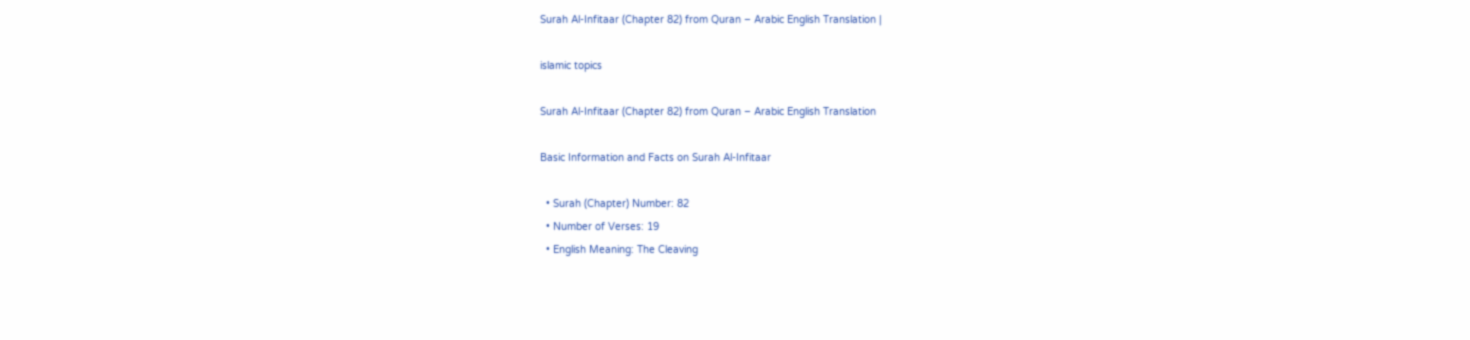Surah Al-Infitaar (Chapter 82) from Quran – Arabic English Translation |

islamic topics

Surah Al-Infitaar (Chapter 82) from Quran – Arabic English Translation

Basic Information and Facts on Surah Al-Infitaar

  • Surah (Chapter) Number: 82
  • Number of Verses: 19
  • English Meaning: The Cleaving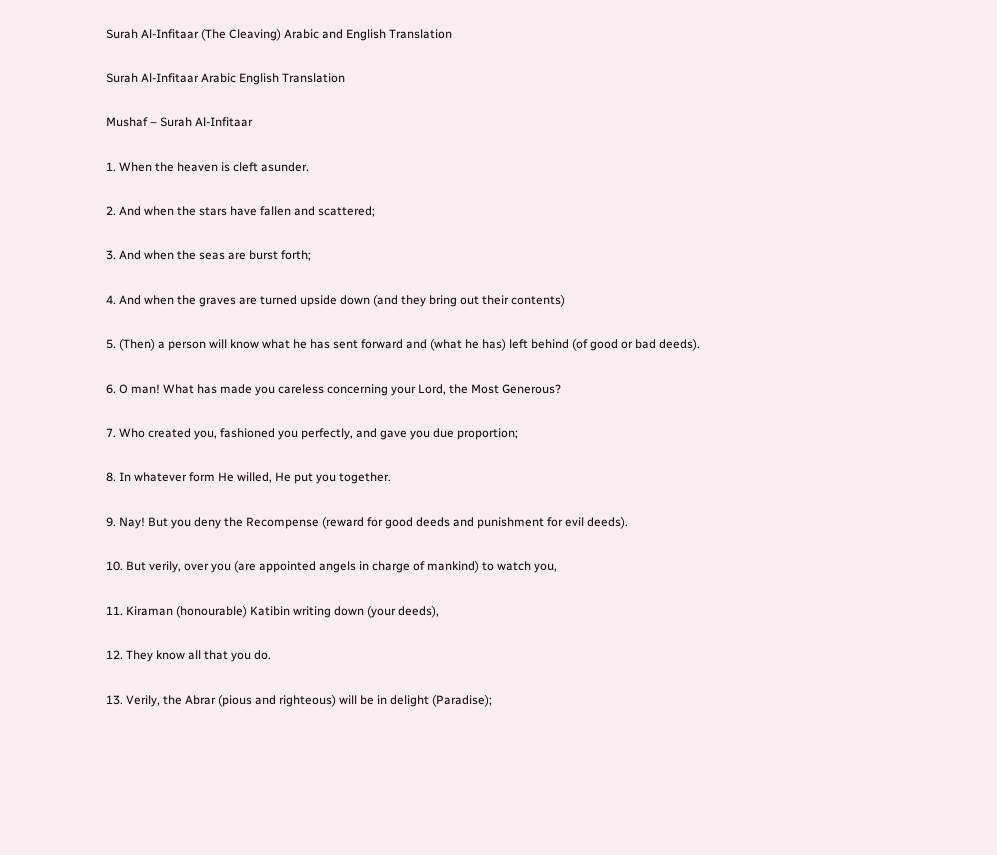Surah Al-Infitaar (The Cleaving) Arabic and English Translation

Surah Al-Infitaar Arabic English Translation

Mushaf – Surah Al-Infitaar

1. When the heaven is cleft asunder.

2. And when the stars have fallen and scattered;

3. And when the seas are burst forth;

4. And when the graves are turned upside down (and they bring out their contents)

5. (Then) a person will know what he has sent forward and (what he has) left behind (of good or bad deeds).

6. O man! What has made you careless concerning your Lord, the Most Generous?

7. Who created you, fashioned you perfectly, and gave you due proportion;

8. In whatever form He willed, He put you together.

9. Nay! But you deny the Recompense (reward for good deeds and punishment for evil deeds).

10. But verily, over you (are appointed angels in charge of mankind) to watch you,

11. Kiraman (honourable) Katibin writing down (your deeds),

12. They know all that you do.

13. Verily, the Abrar (pious and righteous) will be in delight (Paradise);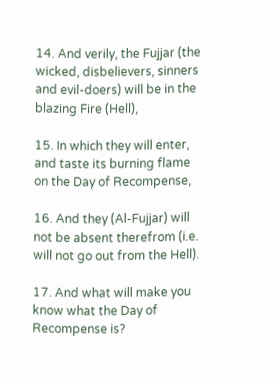14. And verily, the Fujjar (the wicked, disbelievers, sinners and evil-doers) will be in the blazing Fire (Hell),

15. In which they will enter, and taste its burning flame on the Day of Recompense,

16. And they (Al-Fujjar) will not be absent therefrom (i.e. will not go out from the Hell).

17. And what will make you know what the Day of Recompense is?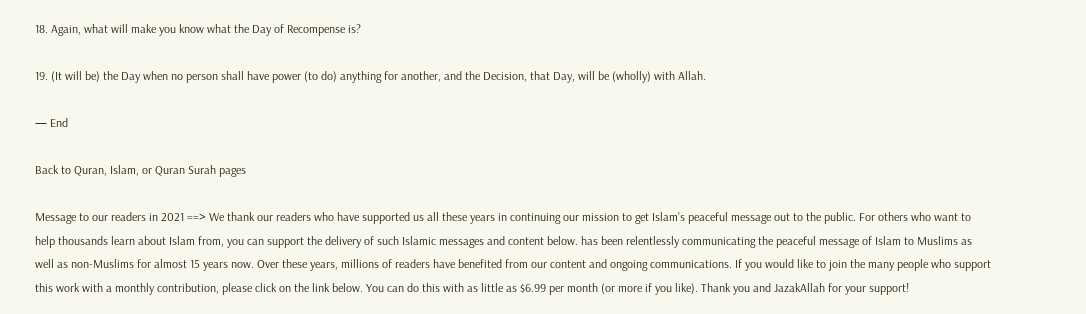18. Again, what will make you know what the Day of Recompense is?

19. (It will be) the Day when no person shall have power (to do) anything for another, and the Decision, that Day, will be (wholly) with Allah.

— End

Back to Quran, Islam, or Quran Surah pages

Message to our readers in 2021 ==> We thank our readers who have supported us all these years in continuing our mission to get Islam’s peaceful message out to the public. For others who want to help thousands learn about Islam from, you can support the delivery of such Islamic messages and content below. has been relentlessly communicating the peaceful message of Islam to Muslims as well as non-Muslims for almost 15 years now. Over these years, millions of readers have benefited from our content and ongoing communications. If you would like to join the many people who support this work with a monthly contribution, please click on the link below. You can do this with as little as $6.99 per month (or more if you like). Thank you and JazakAllah for your support!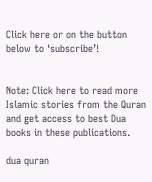Click here or on the button below to ‘subscribe’!


Note: Click here to read more Islamic stories from the Quran and get access to best Dua books in these publications.

dua quran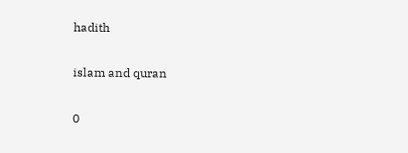hadith

islam and quran

0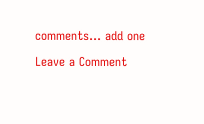comments… add one

Leave a Comment